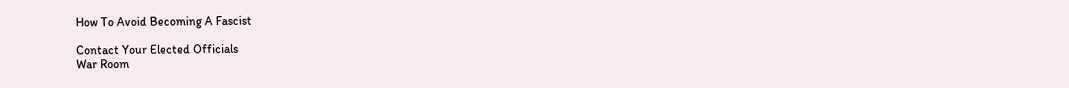How To Avoid Becoming A Fascist

Contact Your Elected Officials
War Room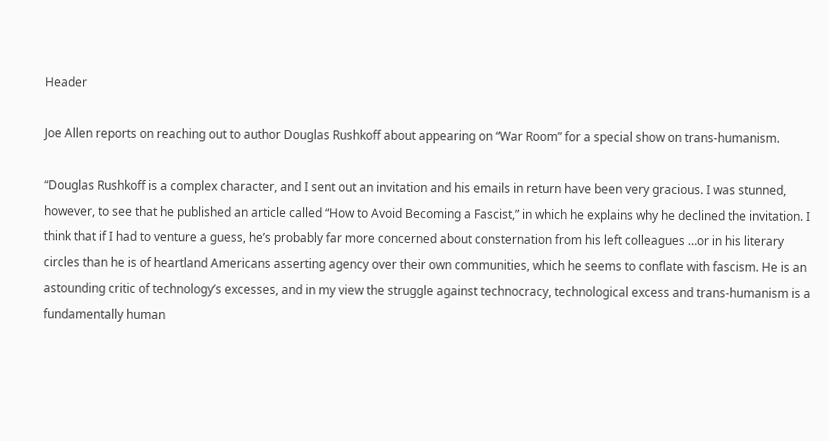Header

Joe Allen reports on reaching out to author Douglas Rushkoff about appearing on “War Room” for a special show on trans-humanism.

“Douglas Rushkoff is a complex character, and I sent out an invitation and his emails in return have been very gracious. I was stunned, however, to see that he published an article called “How to Avoid Becoming a Fascist,” in which he explains why he declined the invitation. I think that if I had to venture a guess, he’s probably far more concerned about consternation from his left colleagues …or in his literary circles than he is of heartland Americans asserting agency over their own communities, which he seems to conflate with fascism. He is an astounding critic of technology’s excesses, and in my view the struggle against technocracy, technological excess and trans-humanism is a fundamentally human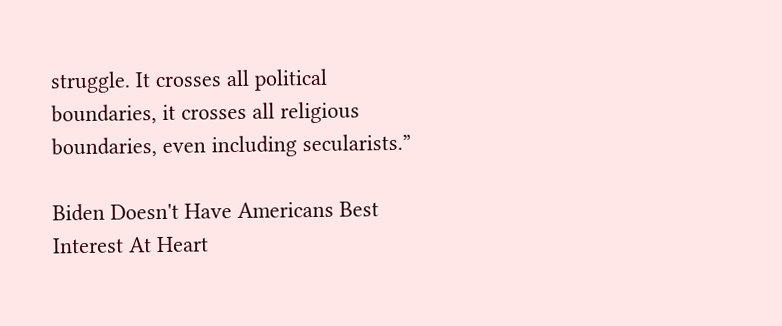struggle. It crosses all political boundaries, it crosses all religious boundaries, even including secularists.”

Biden Doesn't Have Americans Best Interest At Heart